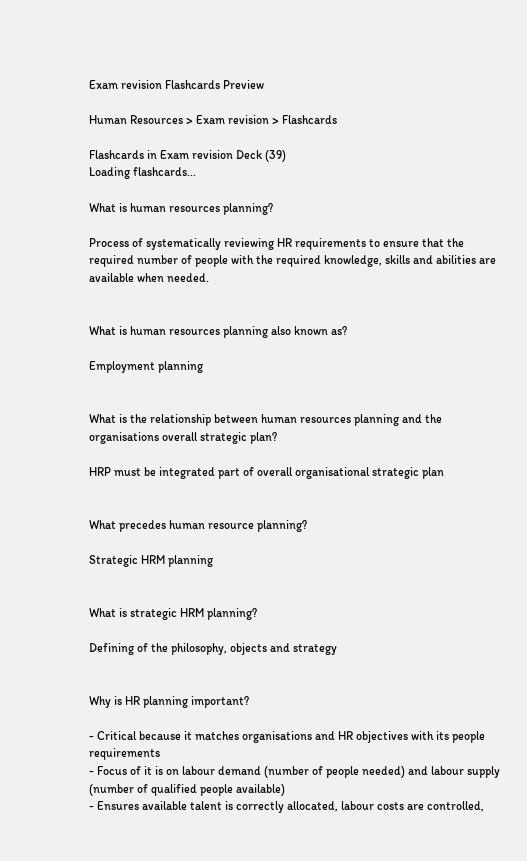Exam revision Flashcards Preview

Human Resources > Exam revision > Flashcards

Flashcards in Exam revision Deck (39)
Loading flashcards...

What is human resources planning?

Process of systematically reviewing HR requirements to ensure that the required number of people with the required knowledge, skills and abilities are available when needed.


What is human resources planning also known as?

Employment planning


What is the relationship between human resources planning and the organisations overall strategic plan?

HRP must be integrated part of overall organisational strategic plan


What precedes human resource planning?

Strategic HRM planning


What is strategic HRM planning?

Defining of the philosophy, objects and strategy


Why is HR planning important?

- Critical because it matches organisations and HR objectives with its people requirements
- Focus of it is on labour demand (number of people needed) and labour supply (number of qualified people available)
- Ensures available talent is correctly allocated, labour costs are controlled,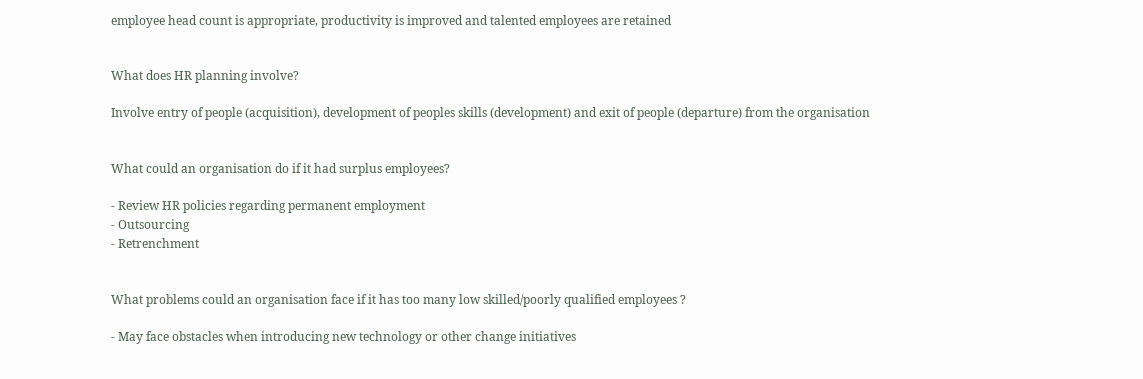employee head count is appropriate, productivity is improved and talented employees are retained


What does HR planning involve?

Involve entry of people (acquisition), development of peoples skills (development) and exit of people (departure) from the organisation


What could an organisation do if it had surplus employees?

- Review HR policies regarding permanent employment
- Outsourcing
- Retrenchment


What problems could an organisation face if it has too many low skilled/poorly qualified employees ?

- May face obstacles when introducing new technology or other change initiatives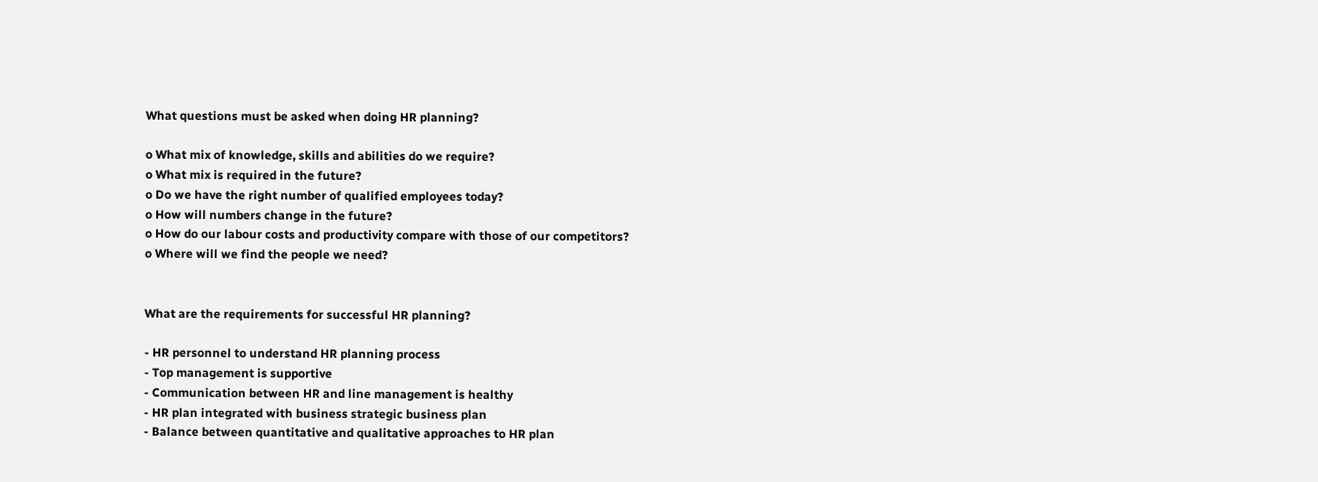What questions must be asked when doing HR planning?

o What mix of knowledge, skills and abilities do we require?
o What mix is required in the future?
o Do we have the right number of qualified employees today?
o How will numbers change in the future?
o How do our labour costs and productivity compare with those of our competitors?
o Where will we find the people we need?


What are the requirements for successful HR planning?

- HR personnel to understand HR planning process
- Top management is supportive
- Communication between HR and line management is healthy
- HR plan integrated with business strategic business plan
- Balance between quantitative and qualitative approaches to HR plan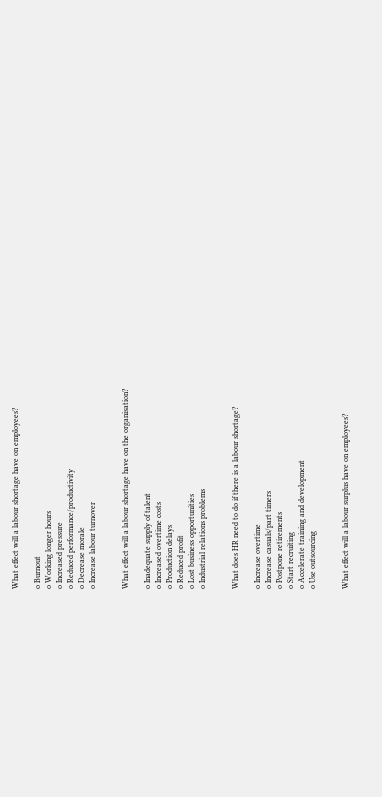What effect will a labour shortage have on employees?

o Burnout
o Working longer hours
o Increased pressure
o Reduced performance/productivity
o Decrease morale
o Increase labour turnover


What effect will a labour shortage have on the organisation?

o Inadequate supply of talent
o Increased overtime costs
o Production delays
o Reduced profit
o Lost business opportunities
o Industrial relations problems


What does HR need to do if there is a labour shortage?

o Increase overtime
o Increase casuals/part timers
o Postpone retirements
o Start recruiting
o Accelerate training and development
o Use outsourcing


What effect will a labour surplus have on employees?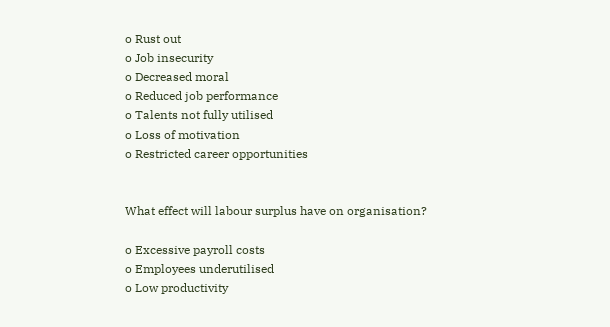o Rust out
o Job insecurity
o Decreased moral
o Reduced job performance
o Talents not fully utilised
o Loss of motivation
o Restricted career opportunities


What effect will labour surplus have on organisation?

o Excessive payroll costs
o Employees underutilised
o Low productivity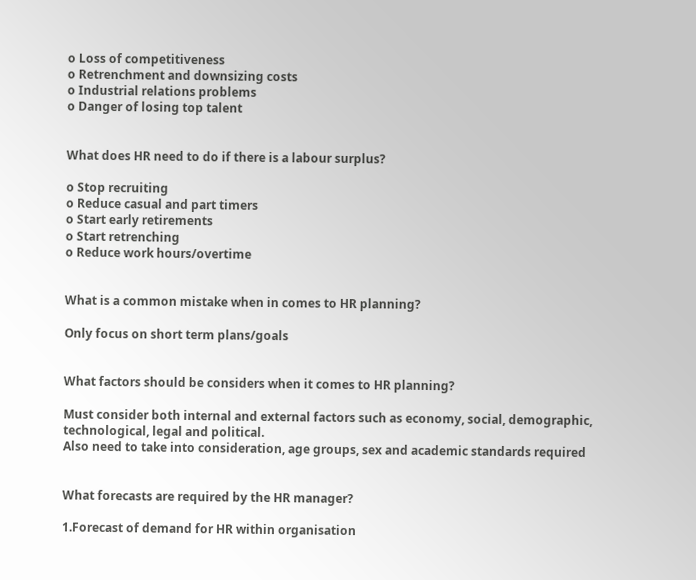o Loss of competitiveness
o Retrenchment and downsizing costs
o Industrial relations problems
o Danger of losing top talent


What does HR need to do if there is a labour surplus?

o Stop recruiting
o Reduce casual and part timers
o Start early retirements
o Start retrenching
o Reduce work hours/overtime


What is a common mistake when in comes to HR planning?

Only focus on short term plans/goals


What factors should be considers when it comes to HR planning?

Must consider both internal and external factors such as economy, social, demographic, technological, legal and political.
Also need to take into consideration, age groups, sex and academic standards required


What forecasts are required by the HR manager?

1.Forecast of demand for HR within organisation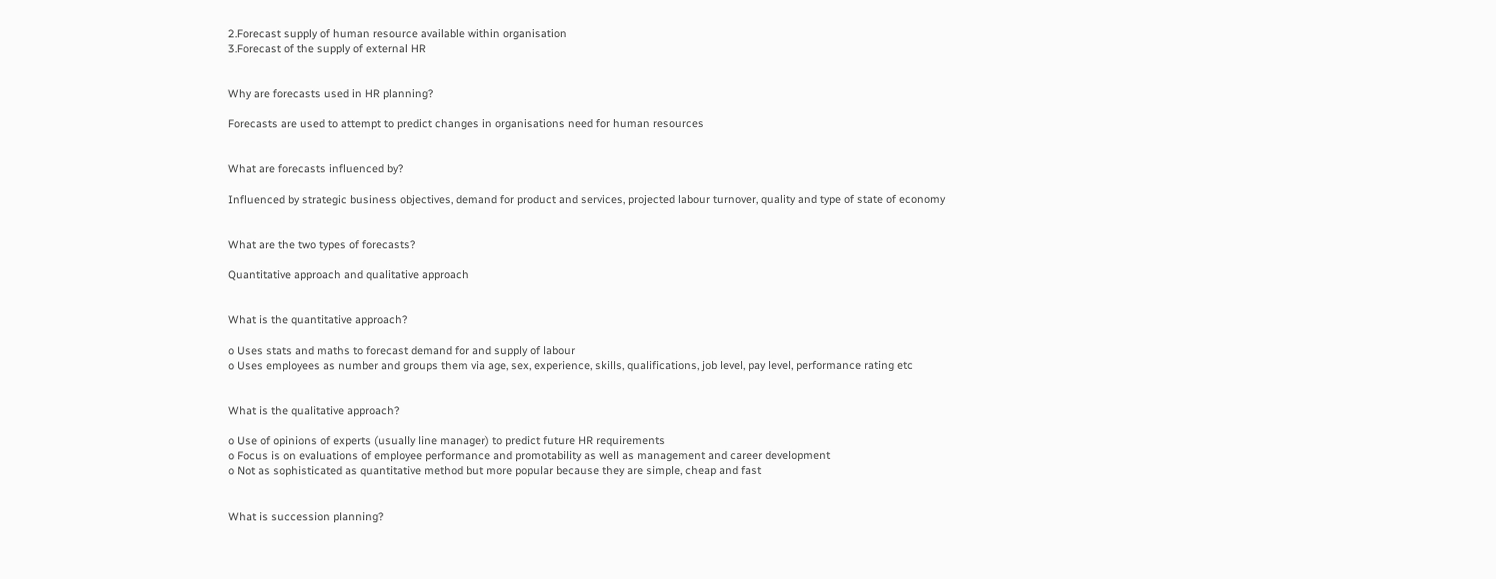2.Forecast supply of human resource available within organisation
3.Forecast of the supply of external HR


Why are forecasts used in HR planning?

Forecasts are used to attempt to predict changes in organisations need for human resources


What are forecasts influenced by?

Influenced by strategic business objectives, demand for product and services, projected labour turnover, quality and type of state of economy


What are the two types of forecasts?

Quantitative approach and qualitative approach


What is the quantitative approach?

o Uses stats and maths to forecast demand for and supply of labour
o Uses employees as number and groups them via age, sex, experience, skills, qualifications, job level, pay level, performance rating etc


What is the qualitative approach?

o Use of opinions of experts (usually line manager) to predict future HR requirements
o Focus is on evaluations of employee performance and promotability as well as management and career development
o Not as sophisticated as quantitative method but more popular because they are simple, cheap and fast


What is succession planning?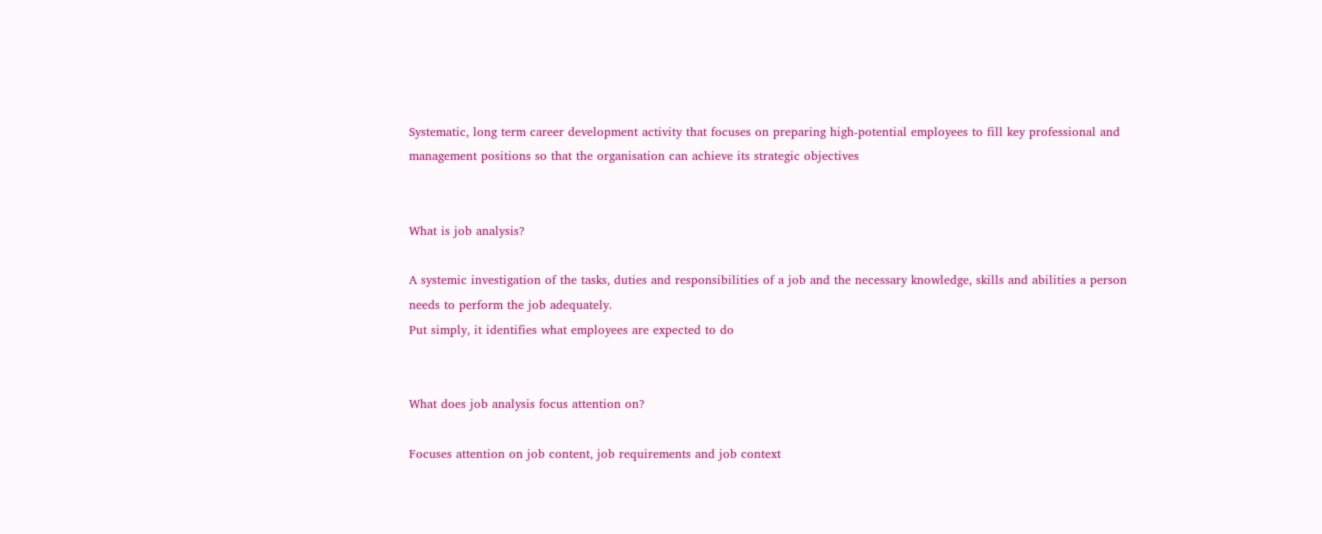Systematic, long term career development activity that focuses on preparing high-potential employees to fill key professional and management positions so that the organisation can achieve its strategic objectives


What is job analysis?

A systemic investigation of the tasks, duties and responsibilities of a job and the necessary knowledge, skills and abilities a person needs to perform the job adequately.
Put simply, it identifies what employees are expected to do


What does job analysis focus attention on?

Focuses attention on job content, job requirements and job context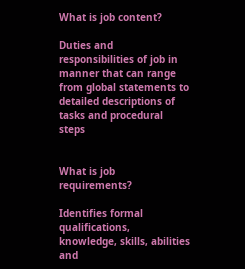What is job content?

Duties and responsibilities of job in manner that can range from global statements to detailed descriptions of tasks and procedural steps


What is job requirements?

Identifies formal qualifications, knowledge, skills, abilities and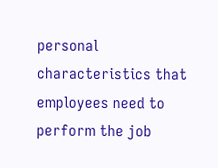personal characteristics that employees need to perform the job